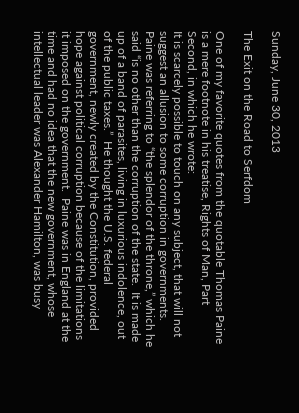Sunday, June 30, 2013

The Exit on the Road to Serfdom

One of my favorite quotes from the quotable Thomas Paine is a mere footnote in his treatise, Rights of Man, Part Second, in which he wrote:
It is scarcely possible to touch on any subject, that will not suggest an allusion to some corruption in governments.
Paine was referring to “the splendor of the throne,” which he said “is no other than the corruption of the state.  It is made up of a band of parasites, living in luxurious indolence, out of the public taxes.”  He thought the U.S. federal government, newly created by the Constitution, provided hope against political corruption because of the limitations it imposed on the government.  Paine was in England at the time and had no idea that the new government, whose intellectual leader was Alexander Hamilton, was busy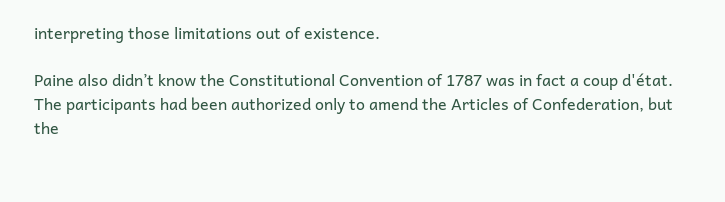interpreting those limitations out of existence.

Paine also didn’t know the Constitutional Convention of 1787 was in fact a coup d'état.  The participants had been authorized only to amend the Articles of Confederation, but the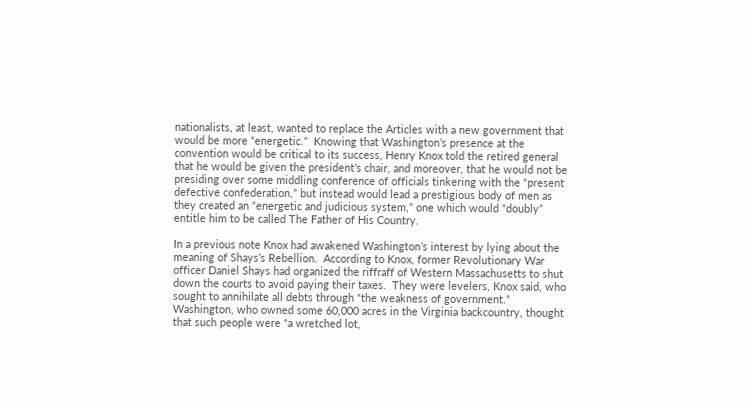nationalists, at least, wanted to replace the Articles with a new government that would be more “energetic.”  Knowing that Washington’s presence at the convention would be critical to its success, Henry Knox told the retired general that he would be given the president’s chair, and moreover, that he would not be presiding over some middling conference of officials tinkering with the “present defective confederation,” but instead would lead a prestigious body of men as they created an “energetic and judicious system,” one which would “doubly” entitle him to be called The Father of His Country.

In a previous note Knox had awakened Washington’s interest by lying about the meaning of Shays’s Rebellion.  According to Knox, former Revolutionary War officer Daniel Shays had organized the riffraff of Western Massachusetts to shut down the courts to avoid paying their taxes.  They were levelers, Knox said, who sought to annihilate all debts through “the weakness of government.”  Washington, who owned some 60,000 acres in the Virginia backcountry, thought that such people were “a wretched lot,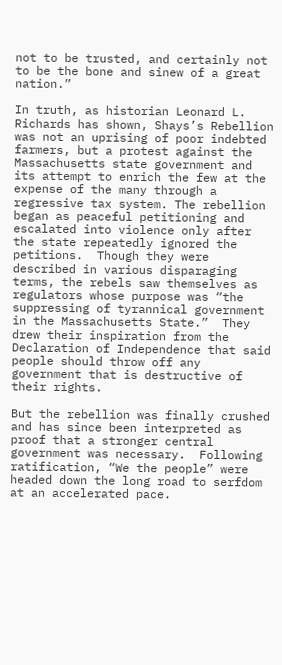not to be trusted, and certainly not to be the bone and sinew of a great nation.”

In truth, as historian Leonard L. Richards has shown, Shays’s Rebellion was not an uprising of poor indebted farmers, but a protest against the Massachusetts state government and its attempt to enrich the few at the expense of the many through a regressive tax system. The rebellion began as peaceful petitioning and escalated into violence only after the state repeatedly ignored the petitions.  Though they were described in various disparaging terms, the rebels saw themselves as regulators whose purpose was “the suppressing of tyrannical government in the Massachusetts State.”  They drew their inspiration from the Declaration of Independence that said people should throw off any government that is destructive of their rights.

But the rebellion was finally crushed and has since been interpreted as proof that a stronger central government was necessary.  Following ratification, “We the people” were headed down the long road to serfdom at an accelerated pace.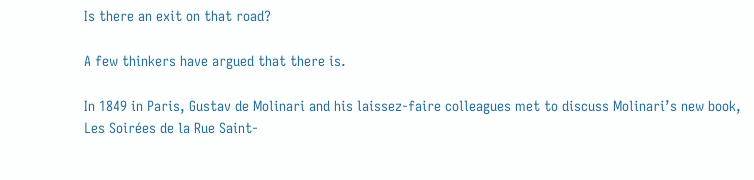Is there an exit on that road?

A few thinkers have argued that there is.

In 1849 in Paris, Gustav de Molinari and his laissez-faire colleagues met to discuss Molinari’s new book, Les Soirées de la Rue Saint-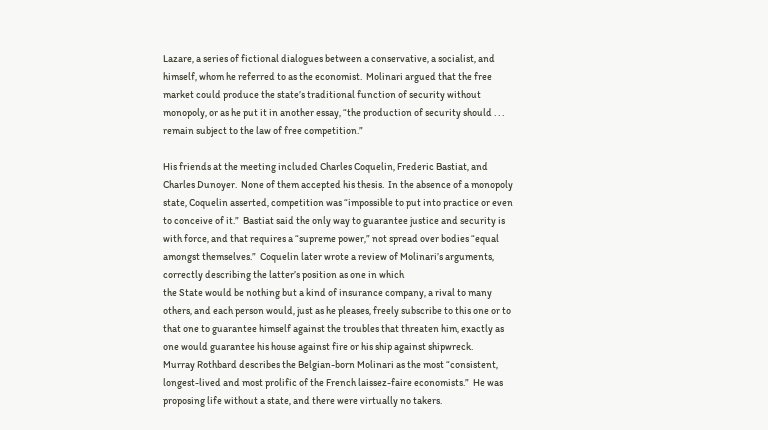Lazare, a series of fictional dialogues between a conservative, a socialist, and himself, whom he referred to as the economist.  Molinari argued that the free market could produce the state’s traditional function of security without monopoly, or as he put it in another essay, “the production of security should . . . remain subject to the law of free competition.”

His friends at the meeting included Charles Coquelin, Frederic Bastiat, and Charles Dunoyer.  None of them accepted his thesis.  In the absence of a monopoly state, Coquelin asserted, competition was “impossible to put into practice or even to conceive of it.”  Bastiat said the only way to guarantee justice and security is with force, and that requires a “supreme power,” not spread over bodies “equal amongst themselves.”  Coquelin later wrote a review of Molinari’s arguments, correctly describing the latter’s position as one in which
the State would be nothing but a kind of insurance company, a rival to many others, and each person would, just as he pleases, freely subscribe to this one or to that one to guarantee himself against the troubles that threaten him, exactly as one would guarantee his house against fire or his ship against shipwreck.
Murray Rothbard describes the Belgian-born Molinari as the most “consistent, longest-lived and most prolific of the French laissez-faire economists.”  He was proposing life without a state, and there were virtually no takers.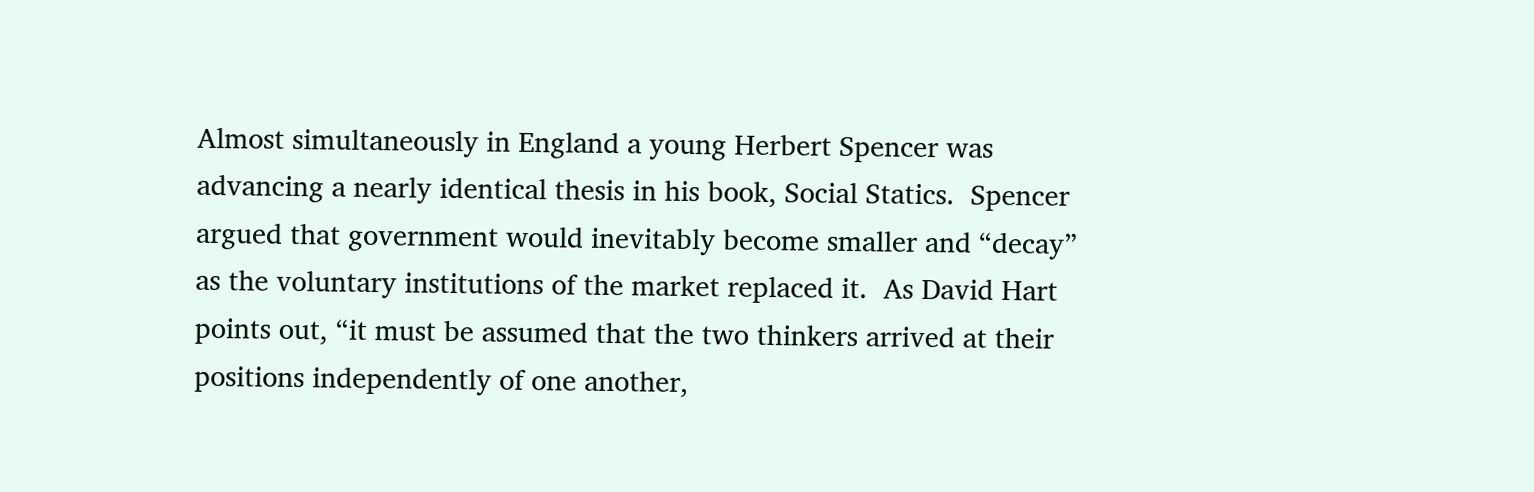Almost simultaneously in England a young Herbert Spencer was advancing a nearly identical thesis in his book, Social Statics.  Spencer argued that government would inevitably become smaller and “decay” as the voluntary institutions of the market replaced it.  As David Hart points out, “it must be assumed that the two thinkers arrived at their positions independently of one another,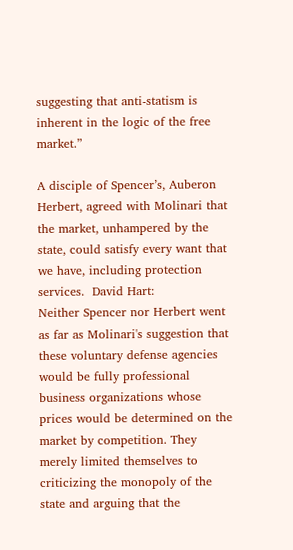suggesting that anti-statism is inherent in the logic of the free market.”

A disciple of Spencer’s, Auberon Herbert, agreed with Molinari that the market, unhampered by the state, could satisfy every want that we have, including protection services.  David Hart:
Neither Spencer nor Herbert went as far as Molinari's suggestion that these voluntary defense agencies would be fully professional business organizations whose prices would be determined on the market by competition. They merely limited themselves to criticizing the monopoly of the state and arguing that the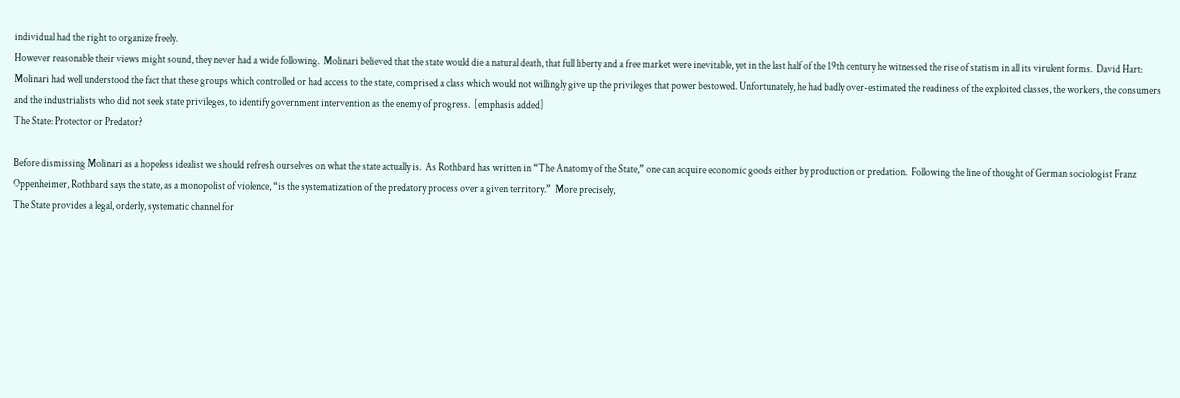individual had the right to organize freely.
However reasonable their views might sound, they never had a wide following.  Molinari believed that the state would die a natural death, that full liberty and a free market were inevitable, yet in the last half of the 19th century he witnessed the rise of statism in all its virulent forms.  David Hart:
Molinari had well understood the fact that these groups which controlled or had access to the state, comprised a class which would not willingly give up the privileges that power bestowed. Unfortunately, he had badly over-estimated the readiness of the exploited classes, the workers, the consumers and the industrialists who did not seek state privileges, to identify government intervention as the enemy of progress.  [emphasis added]
The State: Protector or Predator?

Before dismissing Molinari as a hopeless idealist we should refresh ourselves on what the state actually is.  As Rothbard has written in “The Anatomy of the State,” one can acquire economic goods either by production or predation.  Following the line of thought of German sociologist Franz Oppenheimer, Rothbard says the state, as a monopolist of violence, “is the systematization of the predatory process over a given territory.”  More precisely,
The State provides a legal, orderly, systematic channel for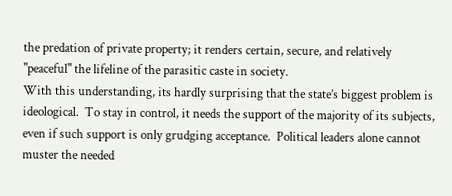the predation of private property; it renders certain, secure, and relatively "peaceful" the lifeline of the parasitic caste in society.
With this understanding, its hardly surprising that the state’s biggest problem is ideological.  To stay in control, it needs the support of the majority of its subjects, even if such support is only grudging acceptance.  Political leaders alone cannot muster the needed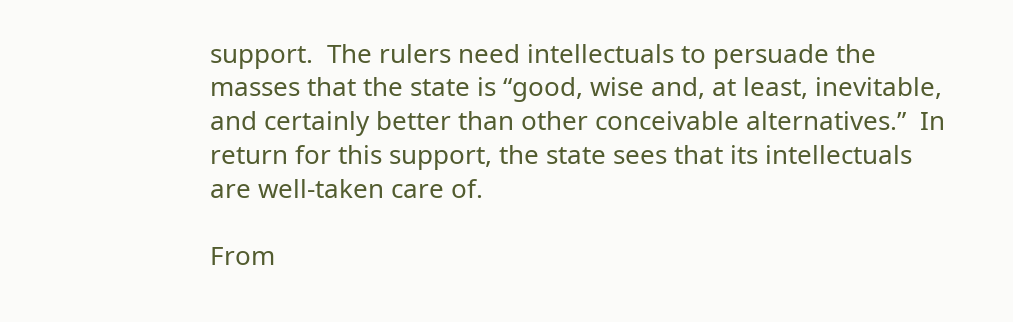support.  The rulers need intellectuals to persuade the masses that the state is “good, wise and, at least, inevitable, and certainly better than other conceivable alternatives.”  In return for this support, the state sees that its intellectuals are well-taken care of.

From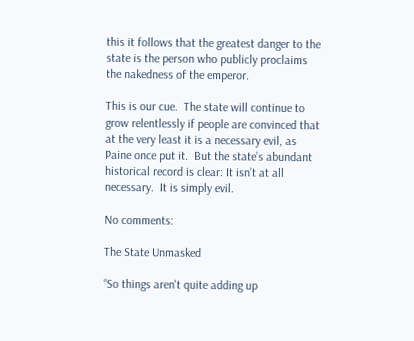this it follows that the greatest danger to the state is the person who publicly proclaims the nakedness of the emperor.

This is our cue.  The state will continue to grow relentlessly if people are convinced that at the very least it is a necessary evil, as Paine once put it.  But the state’s abundant historical record is clear: It isn’t at all necessary.  It is simply evil.

No comments:

The State Unmasked

“So things aren't quite adding up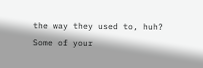the way they used to, huh? Some of your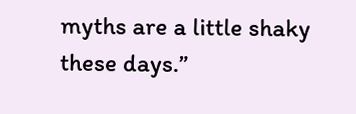myths are a little shaky these days.”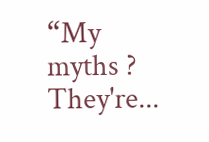“My myths ? They're...